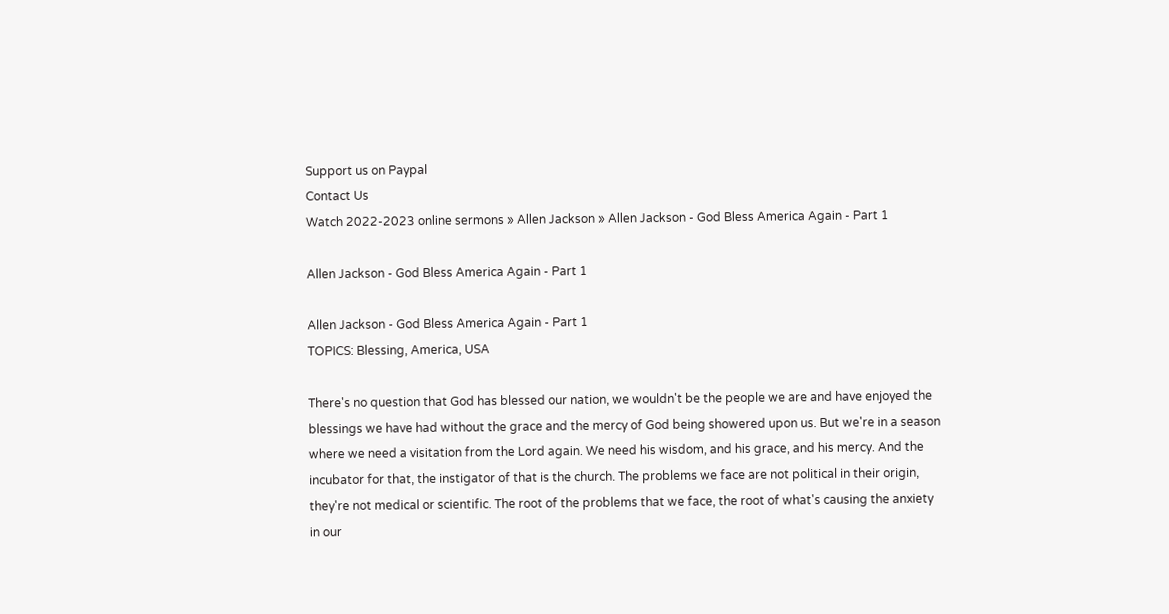Support us on Paypal
Contact Us
Watch 2022-2023 online sermons » Allen Jackson » Allen Jackson - God Bless America Again - Part 1

Allen Jackson - God Bless America Again - Part 1

Allen Jackson - God Bless America Again - Part 1
TOPICS: Blessing, America, USA

There's no question that God has blessed our nation, we wouldn't be the people we are and have enjoyed the blessings we have had without the grace and the mercy of God being showered upon us. But we're in a season where we need a visitation from the Lord again. We need his wisdom, and his grace, and his mercy. And the incubator for that, the instigator of that is the church. The problems we face are not political in their origin, they're not medical or scientific. The root of the problems that we face, the root of what's causing the anxiety in our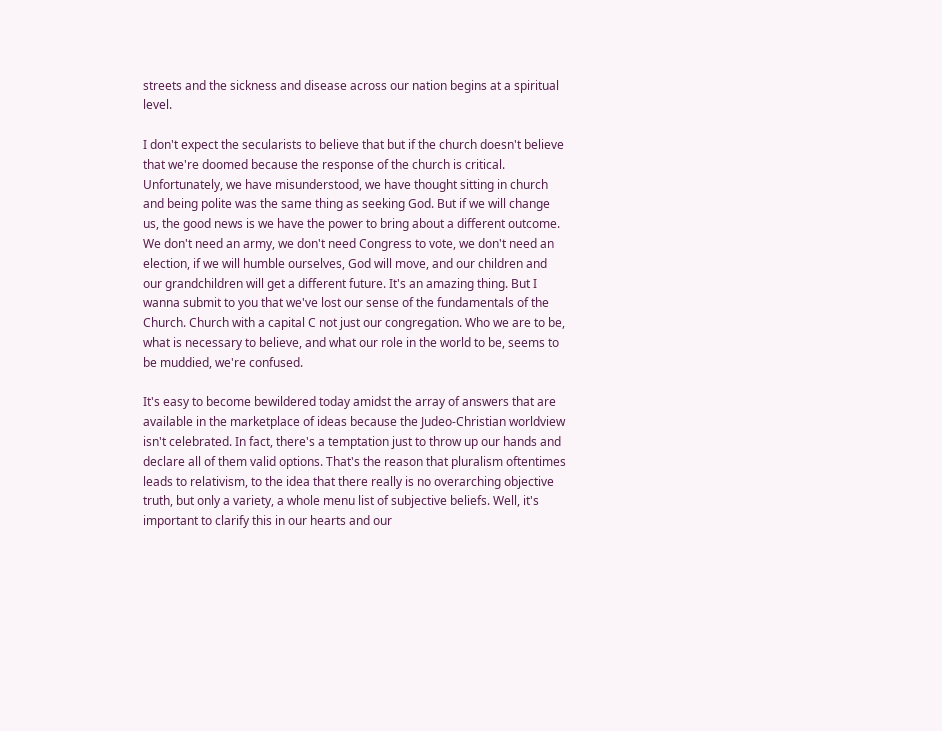streets and the sickness and disease across our nation begins at a spiritual level.

I don't expect the secularists to believe that but if the church doesn't believe that we're doomed because the response of the church is critical. Unfortunately, we have misunderstood, we have thought sitting in church and being polite was the same thing as seeking God. But if we will change us, the good news is we have the power to bring about a different outcome. We don't need an army, we don't need Congress to vote, we don't need an election, if we will humble ourselves, God will move, and our children and our grandchildren will get a different future. It's an amazing thing. But I wanna submit to you that we've lost our sense of the fundamentals of the Church. Church with a capital C not just our congregation. Who we are to be, what is necessary to believe, and what our role in the world to be, seems to be muddied, we're confused.

It's easy to become bewildered today amidst the array of answers that are available in the marketplace of ideas because the Judeo-Christian worldview isn't celebrated. In fact, there's a temptation just to throw up our hands and declare all of them valid options. That's the reason that pluralism oftentimes leads to relativism, to the idea that there really is no overarching objective truth, but only a variety, a whole menu list of subjective beliefs. Well, it's important to clarify this in our hearts and our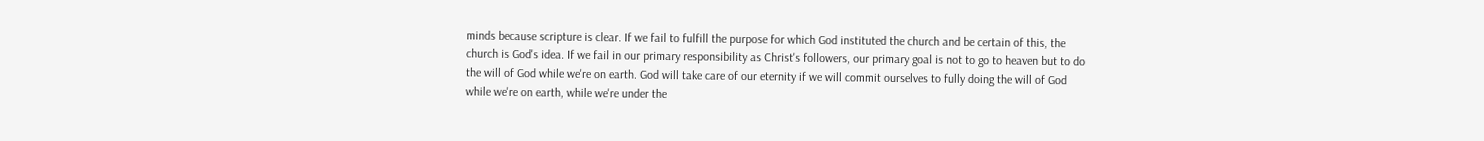minds because scripture is clear. If we fail to fulfill the purpose for which God instituted the church and be certain of this, the church is God's idea. If we fail in our primary responsibility as Christ's followers, our primary goal is not to go to heaven but to do the will of God while we're on earth. God will take care of our eternity if we will commit ourselves to fully doing the will of God while we're on earth, while we're under the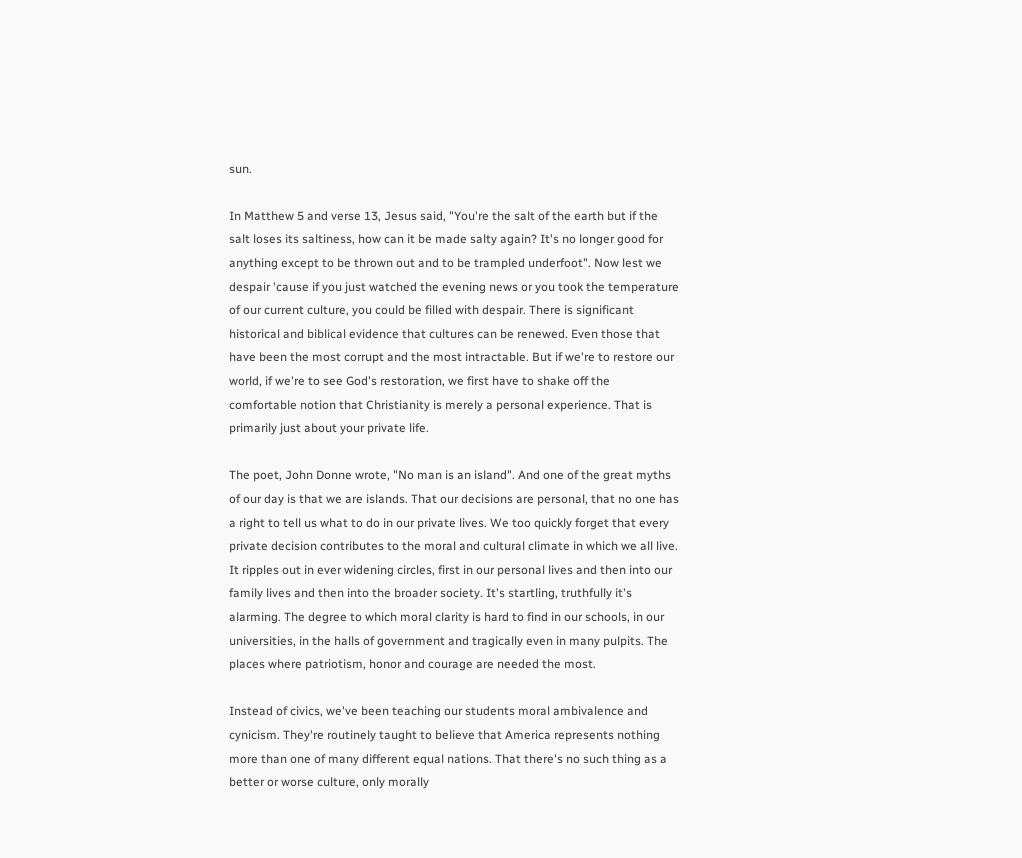sun.

In Matthew 5 and verse 13, Jesus said, "You're the salt of the earth but if the salt loses its saltiness, how can it be made salty again? It's no longer good for anything except to be thrown out and to be trampled underfoot". Now lest we despair 'cause if you just watched the evening news or you took the temperature of our current culture, you could be filled with despair. There is significant historical and biblical evidence that cultures can be renewed. Even those that have been the most corrupt and the most intractable. But if we're to restore our world, if we're to see God's restoration, we first have to shake off the comfortable notion that Christianity is merely a personal experience. That is primarily just about your private life.

The poet, John Donne wrote, "No man is an island". And one of the great myths of our day is that we are islands. That our decisions are personal, that no one has a right to tell us what to do in our private lives. We too quickly forget that every private decision contributes to the moral and cultural climate in which we all live. It ripples out in ever widening circles, first in our personal lives and then into our family lives and then into the broader society. It's startling, truthfully it's alarming. The degree to which moral clarity is hard to find in our schools, in our universities, in the halls of government and tragically even in many pulpits. The places where patriotism, honor and courage are needed the most.

Instead of civics, we've been teaching our students moral ambivalence and cynicism. They're routinely taught to believe that America represents nothing more than one of many different equal nations. That there's no such thing as a better or worse culture, only morally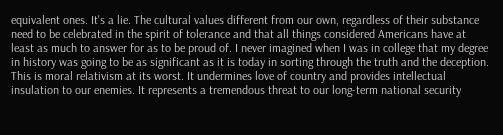equivalent ones. It's a lie. The cultural values different from our own, regardless of their substance need to be celebrated in the spirit of tolerance and that all things considered Americans have at least as much to answer for as to be proud of. I never imagined when I was in college that my degree in history was going to be as significant as it is today in sorting through the truth and the deception. This is moral relativism at its worst. It undermines love of country and provides intellectual insulation to our enemies. It represents a tremendous threat to our long-term national security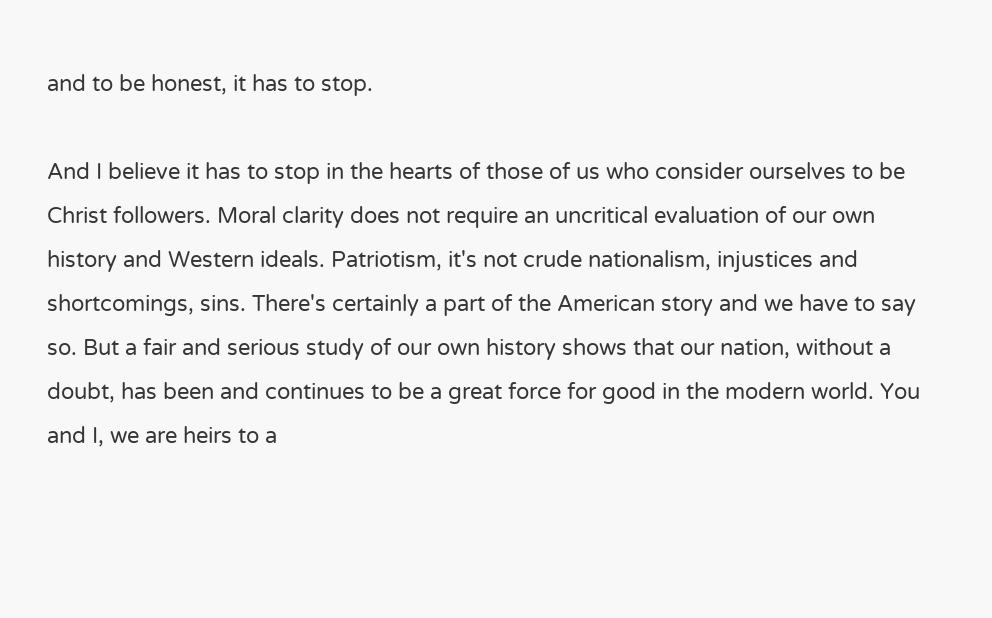and to be honest, it has to stop.

And I believe it has to stop in the hearts of those of us who consider ourselves to be Christ followers. Moral clarity does not require an uncritical evaluation of our own history and Western ideals. Patriotism, it's not crude nationalism, injustices and shortcomings, sins. There's certainly a part of the American story and we have to say so. But a fair and serious study of our own history shows that our nation, without a doubt, has been and continues to be a great force for good in the modern world. You and I, we are heirs to a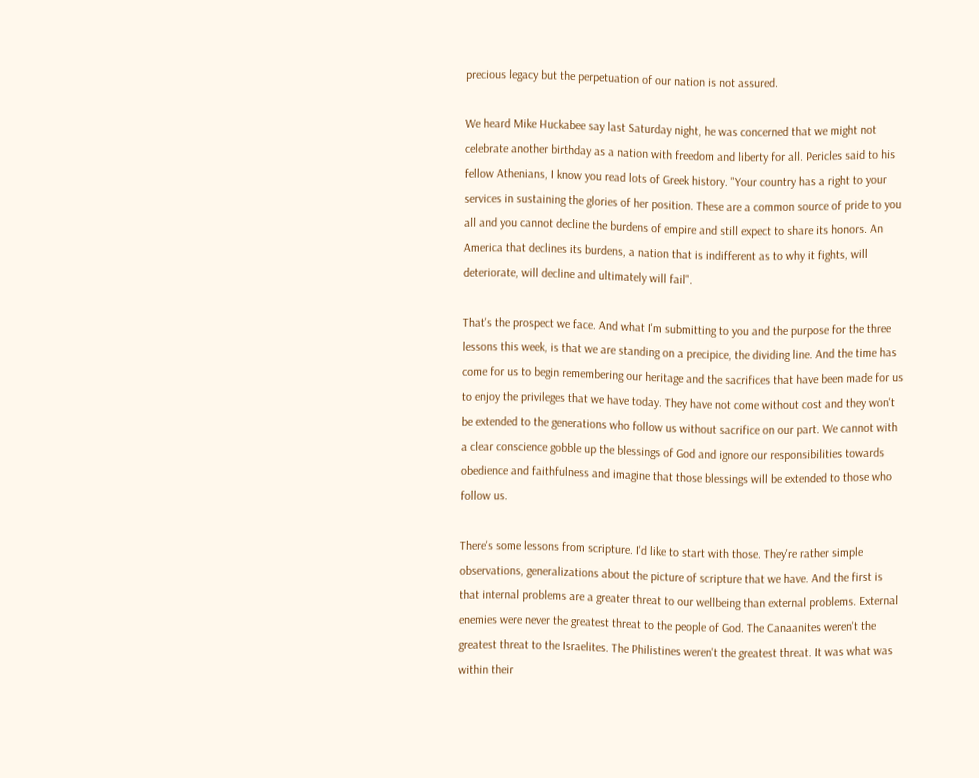precious legacy but the perpetuation of our nation is not assured.

We heard Mike Huckabee say last Saturday night, he was concerned that we might not celebrate another birthday as a nation with freedom and liberty for all. Pericles said to his fellow Athenians, I know you read lots of Greek history. "Your country has a right to your services in sustaining the glories of her position. These are a common source of pride to you all and you cannot decline the burdens of empire and still expect to share its honors. An America that declines its burdens, a nation that is indifferent as to why it fights, will deteriorate, will decline and ultimately will fail".

That's the prospect we face. And what I'm submitting to you and the purpose for the three lessons this week, is that we are standing on a precipice, the dividing line. And the time has come for us to begin remembering our heritage and the sacrifices that have been made for us to enjoy the privileges that we have today. They have not come without cost and they won't be extended to the generations who follow us without sacrifice on our part. We cannot with a clear conscience gobble up the blessings of God and ignore our responsibilities towards obedience and faithfulness and imagine that those blessings will be extended to those who follow us.

There's some lessons from scripture. I'd like to start with those. They're rather simple observations, generalizations about the picture of scripture that we have. And the first is that internal problems are a greater threat to our wellbeing than external problems. External enemies were never the greatest threat to the people of God. The Canaanites weren't the greatest threat to the Israelites. The Philistines weren't the greatest threat. It was what was within their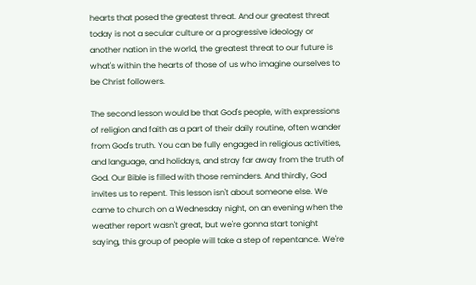hearts that posed the greatest threat. And our greatest threat today is not a secular culture or a progressive ideology or another nation in the world, the greatest threat to our future is what's within the hearts of those of us who imagine ourselves to be Christ followers.

The second lesson would be that God's people, with expressions of religion and faith as a part of their daily routine, often wander from God's truth. You can be fully engaged in religious activities, and language, and holidays, and stray far away from the truth of God. Our Bible is filled with those reminders. And thirdly, God invites us to repent. This lesson isn't about someone else. We came to church on a Wednesday night, on an evening when the weather report wasn't great, but we're gonna start tonight saying, this group of people will take a step of repentance. We're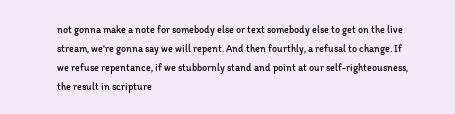not gonna make a note for somebody else or text somebody else to get on the live stream, we're gonna say we will repent. And then fourthly, a refusal to change. If we refuse repentance, if we stubbornly stand and point at our self-righteousness, the result in scripture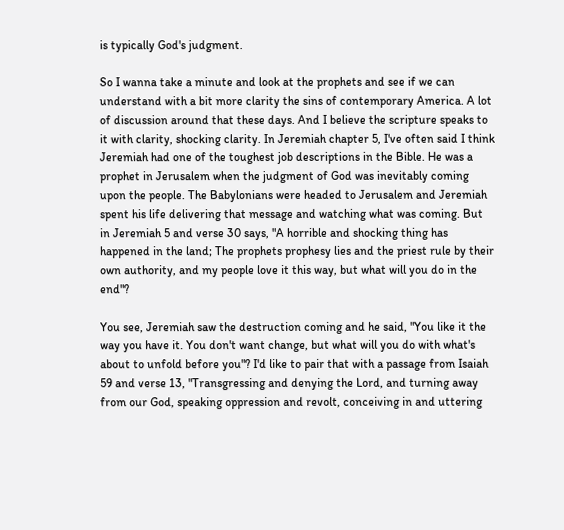is typically God's judgment.

So I wanna take a minute and look at the prophets and see if we can understand with a bit more clarity the sins of contemporary America. A lot of discussion around that these days. And I believe the scripture speaks to it with clarity, shocking clarity. In Jeremiah chapter 5, I've often said I think Jeremiah had one of the toughest job descriptions in the Bible. He was a prophet in Jerusalem when the judgment of God was inevitably coming upon the people. The Babylonians were headed to Jerusalem and Jeremiah spent his life delivering that message and watching what was coming. But in Jeremiah 5 and verse 30 says, "A horrible and shocking thing has happened in the land; The prophets prophesy lies and the priest rule by their own authority, and my people love it this way, but what will you do in the end"?

You see, Jeremiah saw the destruction coming and he said, "You like it the way you have it. You don't want change, but what will you do with what's about to unfold before you"? I'd like to pair that with a passage from Isaiah 59 and verse 13, "Transgressing and denying the Lord, and turning away from our God, speaking oppression and revolt, conceiving in and uttering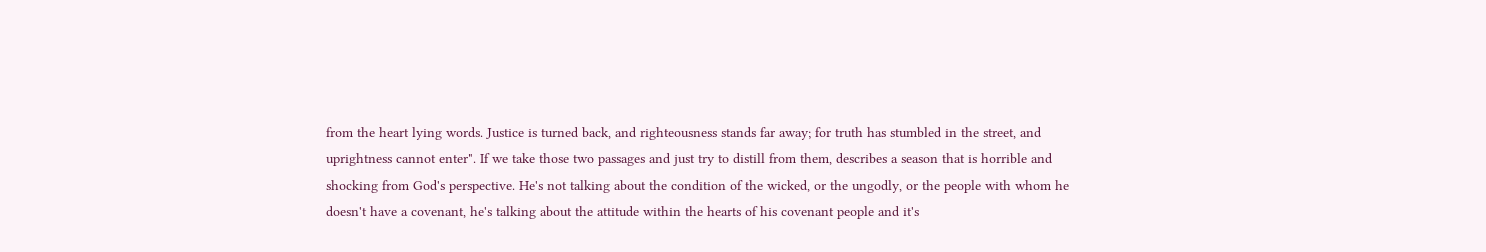from the heart lying words. Justice is turned back, and righteousness stands far away; for truth has stumbled in the street, and uprightness cannot enter". If we take those two passages and just try to distill from them, describes a season that is horrible and shocking from God's perspective. He's not talking about the condition of the wicked, or the ungodly, or the people with whom he doesn't have a covenant, he's talking about the attitude within the hearts of his covenant people and it's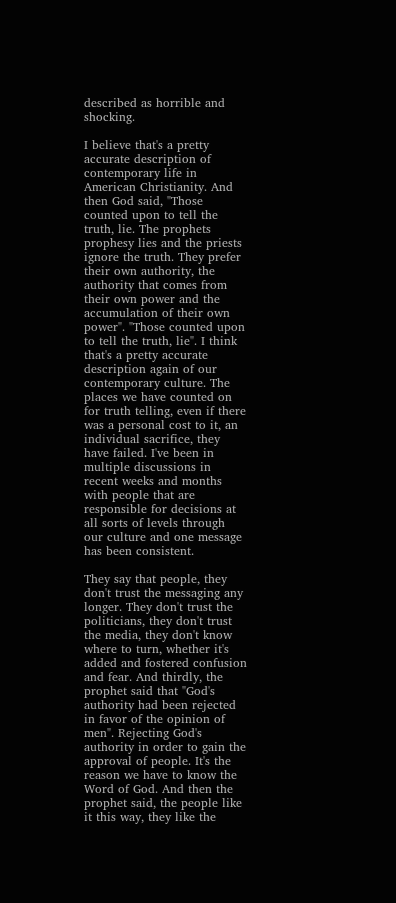described as horrible and shocking.

I believe that's a pretty accurate description of contemporary life in American Christianity. And then God said, "Those counted upon to tell the truth, lie. The prophets prophesy lies and the priests ignore the truth. They prefer their own authority, the authority that comes from their own power and the accumulation of their own power". "Those counted upon to tell the truth, lie". I think that's a pretty accurate description again of our contemporary culture. The places we have counted on for truth telling, even if there was a personal cost to it, an individual sacrifice, they have failed. I've been in multiple discussions in recent weeks and months with people that are responsible for decisions at all sorts of levels through our culture and one message has been consistent.

They say that people, they don't trust the messaging any longer. They don't trust the politicians, they don't trust the media, they don't know where to turn, whether it's added and fostered confusion and fear. And thirdly, the prophet said that "God's authority had been rejected in favor of the opinion of men". Rejecting God's authority in order to gain the approval of people. It's the reason we have to know the Word of God. And then the prophet said, the people like it this way, they like the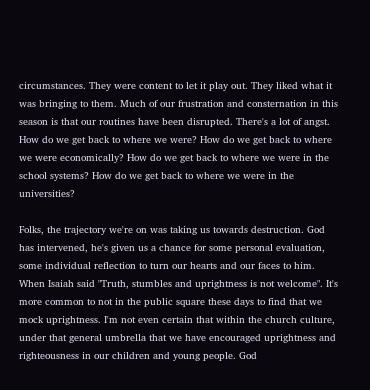circumstances. They were content to let it play out. They liked what it was bringing to them. Much of our frustration and consternation in this season is that our routines have been disrupted. There's a lot of angst. How do we get back to where we were? How do we get back to where we were economically? How do we get back to where we were in the school systems? How do we get back to where we were in the universities?

Folks, the trajectory we're on was taking us towards destruction. God has intervened, he's given us a chance for some personal evaluation, some individual reflection to turn our hearts and our faces to him. When Isaiah said "Truth, stumbles and uprightness is not welcome". It's more common to not in the public square these days to find that we mock uprightness. I'm not even certain that within the church culture, under that general umbrella that we have encouraged uprightness and righteousness in our children and young people. God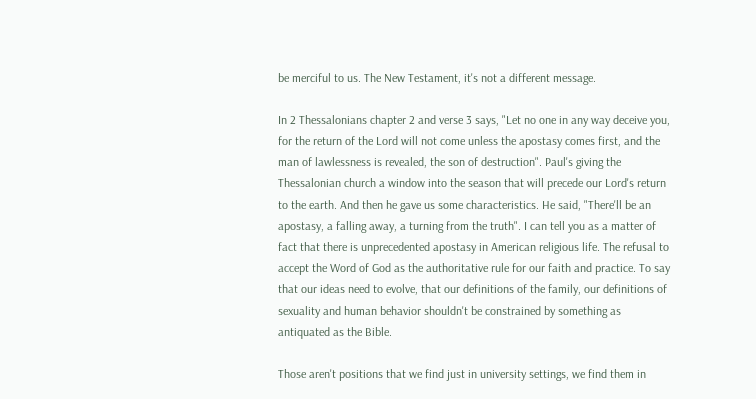be merciful to us. The New Testament, it's not a different message.

In 2 Thessalonians chapter 2 and verse 3 says, "Let no one in any way deceive you, for the return of the Lord will not come unless the apostasy comes first, and the man of lawlessness is revealed, the son of destruction". Paul's giving the Thessalonian church a window into the season that will precede our Lord's return to the earth. And then he gave us some characteristics. He said, "There'll be an apostasy, a falling away, a turning from the truth". I can tell you as a matter of fact that there is unprecedented apostasy in American religious life. The refusal to accept the Word of God as the authoritative rule for our faith and practice. To say that our ideas need to evolve, that our definitions of the family, our definitions of sexuality and human behavior shouldn't be constrained by something as antiquated as the Bible.

Those aren't positions that we find just in university settings, we find them in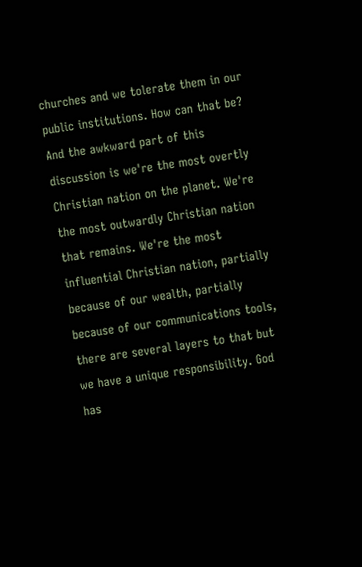churches and we tolerate them in our public institutions. How can that be? And the awkward part of this discussion is we're the most overtly Christian nation on the planet. We're the most outwardly Christian nation that remains. We're the most influential Christian nation, partially because of our wealth, partially because of our communications tools, there are several layers to that but we have a unique responsibility. God has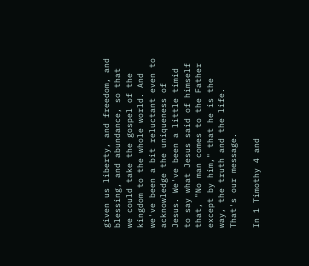given us liberty, and freedom, and blessing, and abundance, so that we could take the gospel of the kingdom to the whole world. And we've been a bit reluctant even to acknowledge the uniqueness of Jesus. We've been a little timid to say what Jesus said of himself that, "No man comes to the Father except by him," that he is the way, the truth and the life. That's our message.

In 1 Timothy 4 and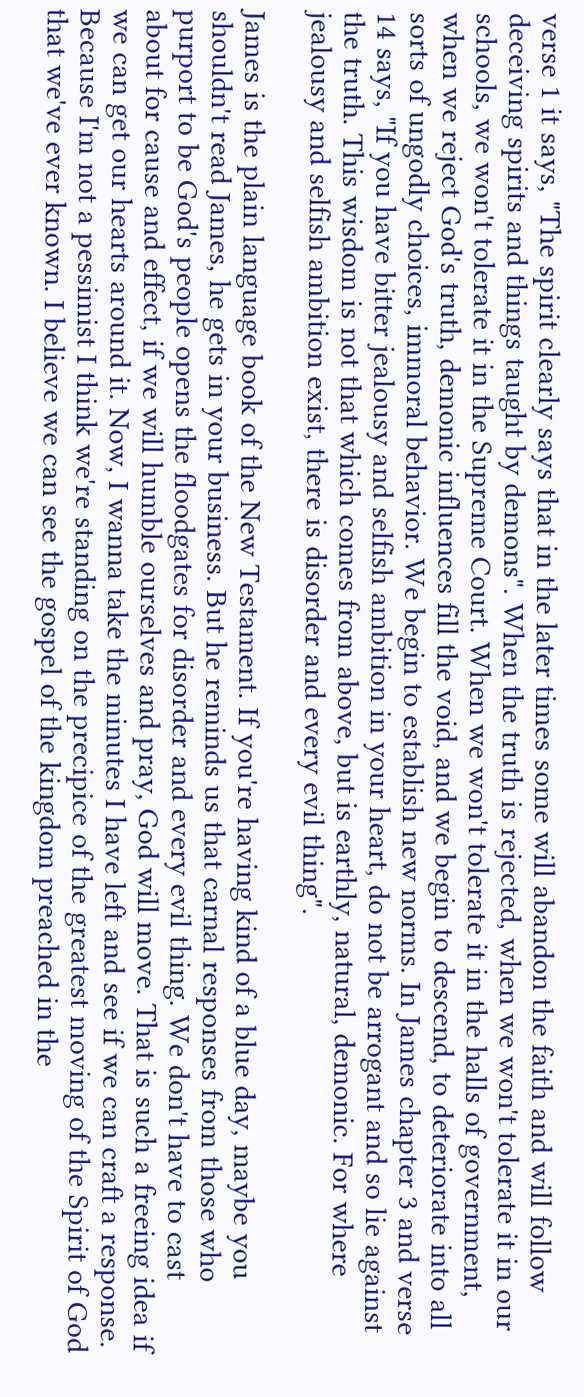verse 1 it says, "The spirit clearly says that in the later times some will abandon the faith and will follow deceiving spirits and things taught by demons". When the truth is rejected, when we won't tolerate it in our schools, we won't tolerate it in the Supreme Court. When we won't tolerate it in the halls of government, when we reject God's truth, demonic influences fill the void, and we begin to descend, to deteriorate into all sorts of ungodly choices, immoral behavior. We begin to establish new norms. In James chapter 3 and verse 14 says, "If you have bitter jealousy and selfish ambition in your heart, do not be arrogant and so lie against the truth. This wisdom is not that which comes from above, but is earthly, natural, demonic. For where jealousy and selfish ambition exist, there is disorder and every evil thing".

James is the plain language book of the New Testament. If you're having kind of a blue day, maybe you shouldn't read James, he gets in your business. But he reminds us that carnal responses from those who purport to be God's people opens the floodgates for disorder and every evil thing. We don't have to cast about for cause and effect, if we will humble ourselves and pray, God will move. That is such a freeing idea if we can get our hearts around it. Now, I wanna take the minutes I have left and see if we can craft a response. Because I'm not a pessimist I think we're standing on the precipice of the greatest moving of the Spirit of God that we've ever known. I believe we can see the gospel of the kingdom preached in the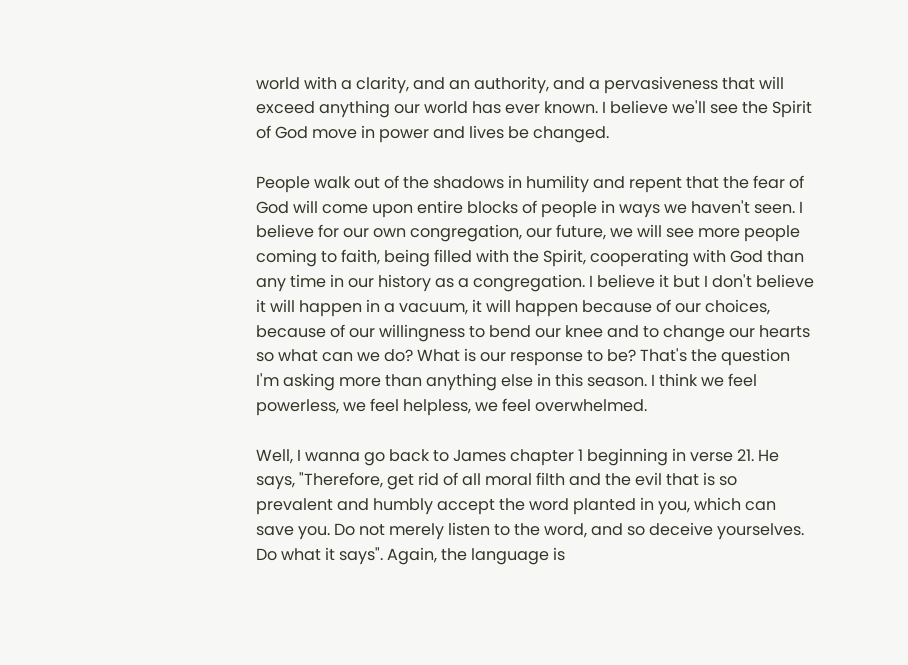world with a clarity, and an authority, and a pervasiveness that will exceed anything our world has ever known. I believe we'll see the Spirit of God move in power and lives be changed.

People walk out of the shadows in humility and repent that the fear of God will come upon entire blocks of people in ways we haven't seen. I believe for our own congregation, our future, we will see more people coming to faith, being filled with the Spirit, cooperating with God than any time in our history as a congregation. I believe it but I don't believe it will happen in a vacuum, it will happen because of our choices, because of our willingness to bend our knee and to change our hearts so what can we do? What is our response to be? That's the question I'm asking more than anything else in this season. I think we feel powerless, we feel helpless, we feel overwhelmed.

Well, I wanna go back to James chapter 1 beginning in verse 21. He says, "Therefore, get rid of all moral filth and the evil that is so prevalent and humbly accept the word planted in you, which can save you. Do not merely listen to the word, and so deceive yourselves. Do what it says". Again, the language is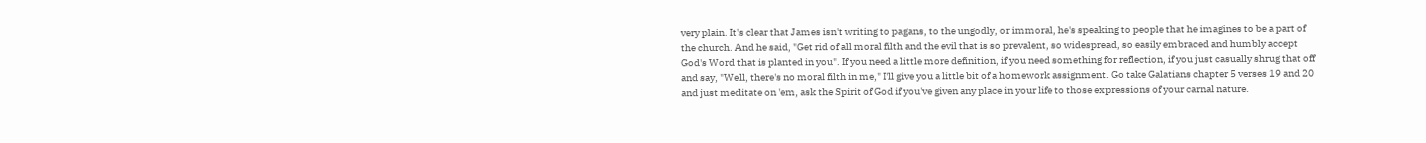very plain. It's clear that James isn't writing to pagans, to the ungodly, or immoral, he's speaking to people that he imagines to be a part of the church. And he said, "Get rid of all moral filth and the evil that is so prevalent, so widespread, so easily embraced and humbly accept God's Word that is planted in you". If you need a little more definition, if you need something for reflection, if you just casually shrug that off and say, "Well, there's no moral filth in me," I'll give you a little bit of a homework assignment. Go take Galatians chapter 5 verses 19 and 20 and just meditate on 'em, ask the Spirit of God if you've given any place in your life to those expressions of your carnal nature.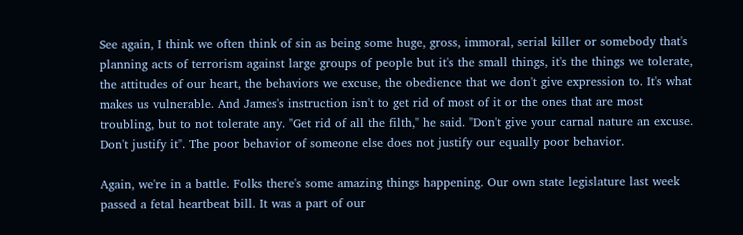See again, I think we often think of sin as being some huge, gross, immoral, serial killer or somebody that's planning acts of terrorism against large groups of people but it's the small things, it's the things we tolerate, the attitudes of our heart, the behaviors we excuse, the obedience that we don't give expression to. It's what makes us vulnerable. And James's instruction isn't to get rid of most of it or the ones that are most troubling, but to not tolerate any. "Get rid of all the filth," he said. "Don't give your carnal nature an excuse. Don't justify it". The poor behavior of someone else does not justify our equally poor behavior.

Again, we're in a battle. Folks there's some amazing things happening. Our own state legislature last week passed a fetal heartbeat bill. It was a part of our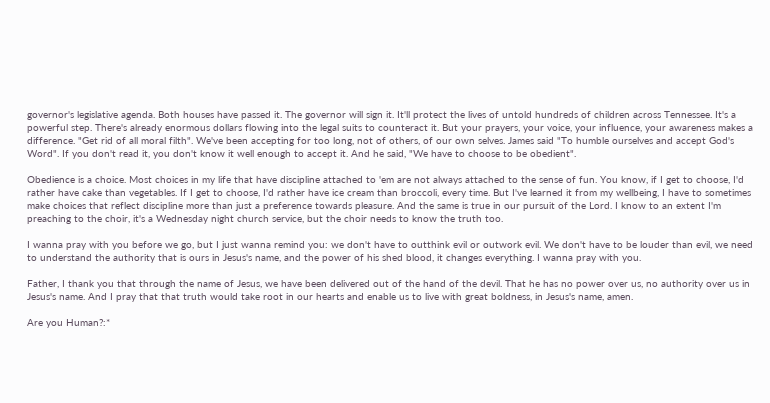governor's legislative agenda. Both houses have passed it. The governor will sign it. It'll protect the lives of untold hundreds of children across Tennessee. It's a powerful step. There's already enormous dollars flowing into the legal suits to counteract it. But your prayers, your voice, your influence, your awareness makes a difference. "Get rid of all moral filth". We've been accepting for too long, not of others, of our own selves. James said "To humble ourselves and accept God's Word". If you don't read it, you don't know it well enough to accept it. And he said, "We have to choose to be obedient".

Obedience is a choice. Most choices in my life that have discipline attached to 'em are not always attached to the sense of fun. You know, if I get to choose, I'd rather have cake than vegetables. If I get to choose, I'd rather have ice cream than broccoli, every time. But I've learned it from my wellbeing, I have to sometimes make choices that reflect discipline more than just a preference towards pleasure. And the same is true in our pursuit of the Lord. I know to an extent I'm preaching to the choir, it's a Wednesday night church service, but the choir needs to know the truth too.

I wanna pray with you before we go, but I just wanna remind you: we don't have to outthink evil or outwork evil. We don't have to be louder than evil, we need to understand the authority that is ours in Jesus's name, and the power of his shed blood, it changes everything. I wanna pray with you.

Father, I thank you that through the name of Jesus, we have been delivered out of the hand of the devil. That he has no power over us, no authority over us in Jesus's name. And I pray that that truth would take root in our hearts and enable us to live with great boldness, in Jesus's name, amen.

Are you Human?:*